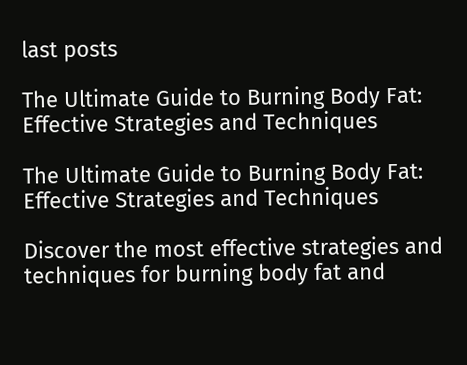last posts

The Ultimate Guide to Burning Body Fat: Effective Strategies and Techniques

The Ultimate Guide to Burning Body Fat: Effective Strategies and Techniques

Discover the most effective strategies and techniques for burning body fat and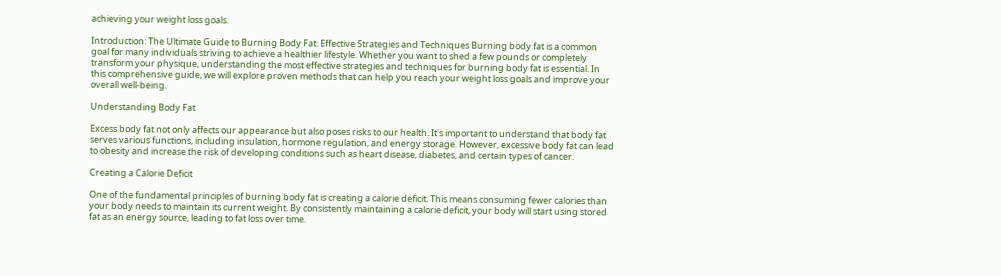achieving your weight loss goals.

Introduction: The Ultimate Guide to Burning Body Fat: Effective Strategies and Techniques Burning body fat is a common goal for many individuals striving to achieve a healthier lifestyle. Whether you want to shed a few pounds or completely transform your physique, understanding the most effective strategies and techniques for burning body fat is essential. In this comprehensive guide, we will explore proven methods that can help you reach your weight loss goals and improve your overall well-being.

Understanding Body Fat

Excess body fat not only affects our appearance but also poses risks to our health. It's important to understand that body fat serves various functions, including insulation, hormone regulation, and energy storage. However, excessive body fat can lead to obesity and increase the risk of developing conditions such as heart disease, diabetes, and certain types of cancer.

Creating a Calorie Deficit

One of the fundamental principles of burning body fat is creating a calorie deficit. This means consuming fewer calories than your body needs to maintain its current weight. By consistently maintaining a calorie deficit, your body will start using stored fat as an energy source, leading to fat loss over time.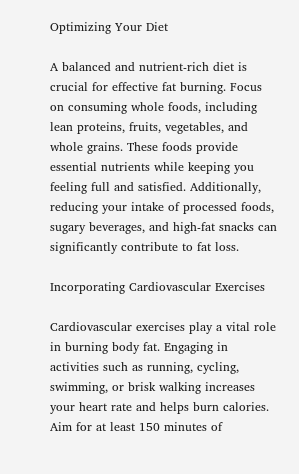Optimizing Your Diet

A balanced and nutrient-rich diet is crucial for effective fat burning. Focus on consuming whole foods, including lean proteins, fruits, vegetables, and whole grains. These foods provide essential nutrients while keeping you feeling full and satisfied. Additionally, reducing your intake of processed foods, sugary beverages, and high-fat snacks can significantly contribute to fat loss.

Incorporating Cardiovascular Exercises

Cardiovascular exercises play a vital role in burning body fat. Engaging in activities such as running, cycling, swimming, or brisk walking increases your heart rate and helps burn calories. Aim for at least 150 minutes of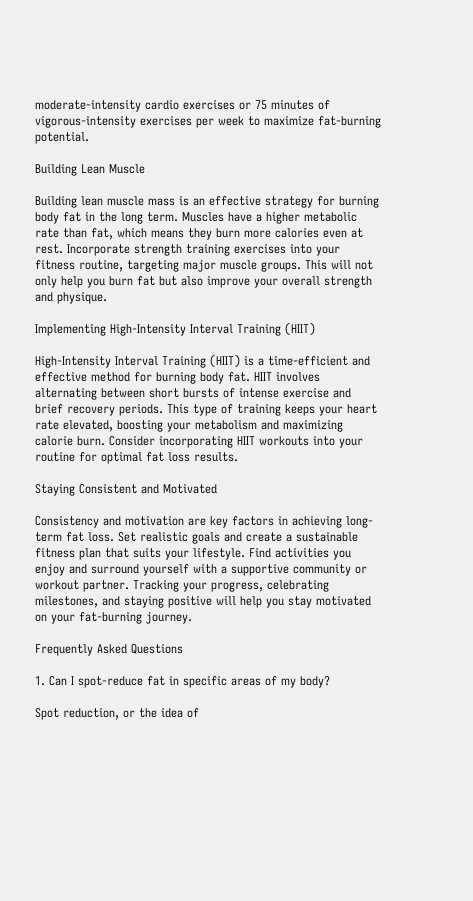moderate-intensity cardio exercises or 75 minutes of vigorous-intensity exercises per week to maximize fat-burning potential.

Building Lean Muscle

Building lean muscle mass is an effective strategy for burning body fat in the long term. Muscles have a higher metabolic rate than fat, which means they burn more calories even at rest. Incorporate strength training exercises into your fitness routine, targeting major muscle groups. This will not only help you burn fat but also improve your overall strength and physique.

Implementing High-Intensity Interval Training (HIIT)

High-Intensity Interval Training (HIIT) is a time-efficient and effective method for burning body fat. HIIT involves alternating between short bursts of intense exercise and brief recovery periods. This type of training keeps your heart rate elevated, boosting your metabolism and maximizing calorie burn. Consider incorporating HIIT workouts into your routine for optimal fat loss results.

Staying Consistent and Motivated

Consistency and motivation are key factors in achieving long-term fat loss. Set realistic goals and create a sustainable fitness plan that suits your lifestyle. Find activities you enjoy and surround yourself with a supportive community or workout partner. Tracking your progress, celebrating milestones, and staying positive will help you stay motivated on your fat-burning journey.

Frequently Asked Questions

1. Can I spot-reduce fat in specific areas of my body?

Spot reduction, or the idea of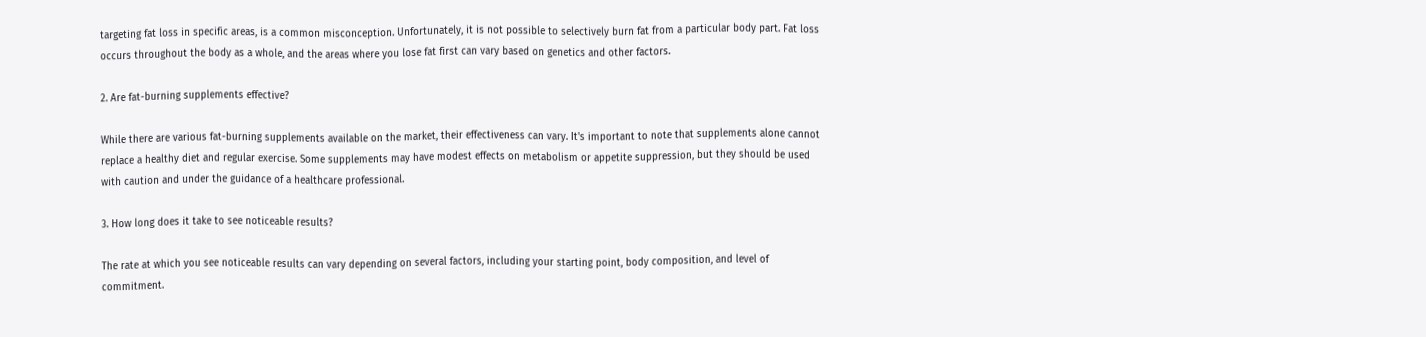targeting fat loss in specific areas, is a common misconception. Unfortunately, it is not possible to selectively burn fat from a particular body part. Fat loss occurs throughout the body as a whole, and the areas where you lose fat first can vary based on genetics and other factors.

2. Are fat-burning supplements effective?

While there are various fat-burning supplements available on the market, their effectiveness can vary. It's important to note that supplements alone cannot replace a healthy diet and regular exercise. Some supplements may have modest effects on metabolism or appetite suppression, but they should be used with caution and under the guidance of a healthcare professional.

3. How long does it take to see noticeable results?

The rate at which you see noticeable results can vary depending on several factors, including your starting point, body composition, and level of commitment.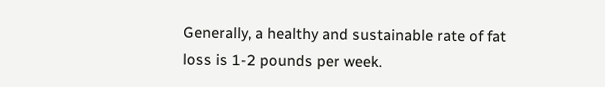Generally, a healthy and sustainable rate of fat loss is 1-2 pounds per week.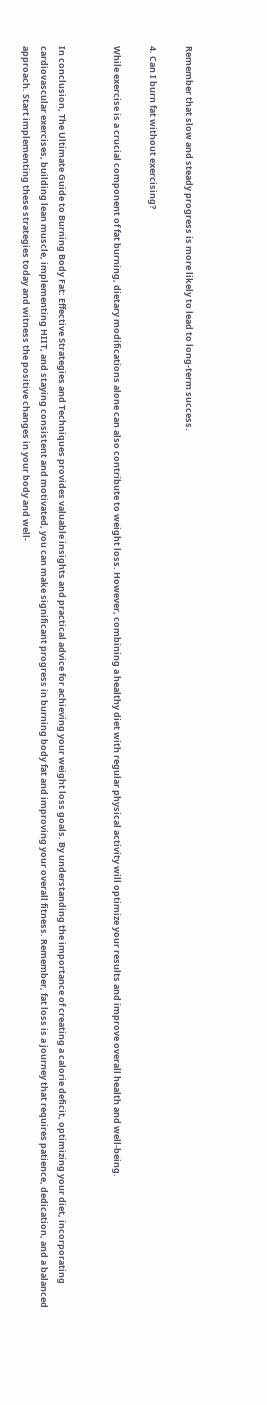Remember that slow and steady progress is more likely to lead to long-term success.

4. Can I burn fat without exercising?

While exercise is a crucial component of fat burning, dietary modifications alone can also contribute to weight loss. However, combining a healthy diet with regular physical activity will optimize your results and improve overall health and well-being.


In conclusion, The Ultimate Guide to Burning Body Fat: Effective Strategies and Techniques provides valuable insights and practical advice for achieving your weight loss goals. By understanding the importance of creating a calorie deficit, optimizing your diet, incorporating cardiovascular exercises, building lean muscle, implementing HIIT, and staying consistent and motivated, you can make significant progress in burning body fat and improving your overall fitness. Remember, fat loss is a journey that requires patience, dedication, and a balanced approach. Start implementing these strategies today and witness the positive changes in your body and well-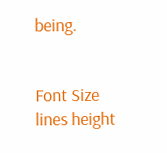being.


Font Size
lines height